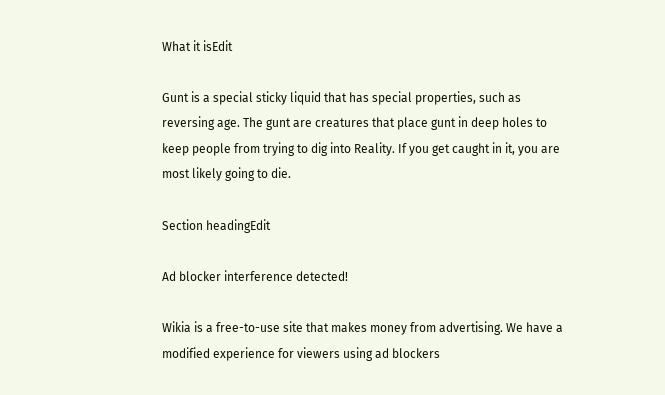What it isEdit

Gunt is a special sticky liquid that has special properties, such as reversing age. The gunt are creatures that place gunt in deep holes to keep people from trying to dig into Reality. If you get caught in it, you are most likely going to die.

Section headingEdit

Ad blocker interference detected!

Wikia is a free-to-use site that makes money from advertising. We have a modified experience for viewers using ad blockers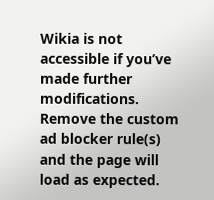Wikia is not accessible if you’ve made further modifications. Remove the custom ad blocker rule(s) and the page will load as expected.